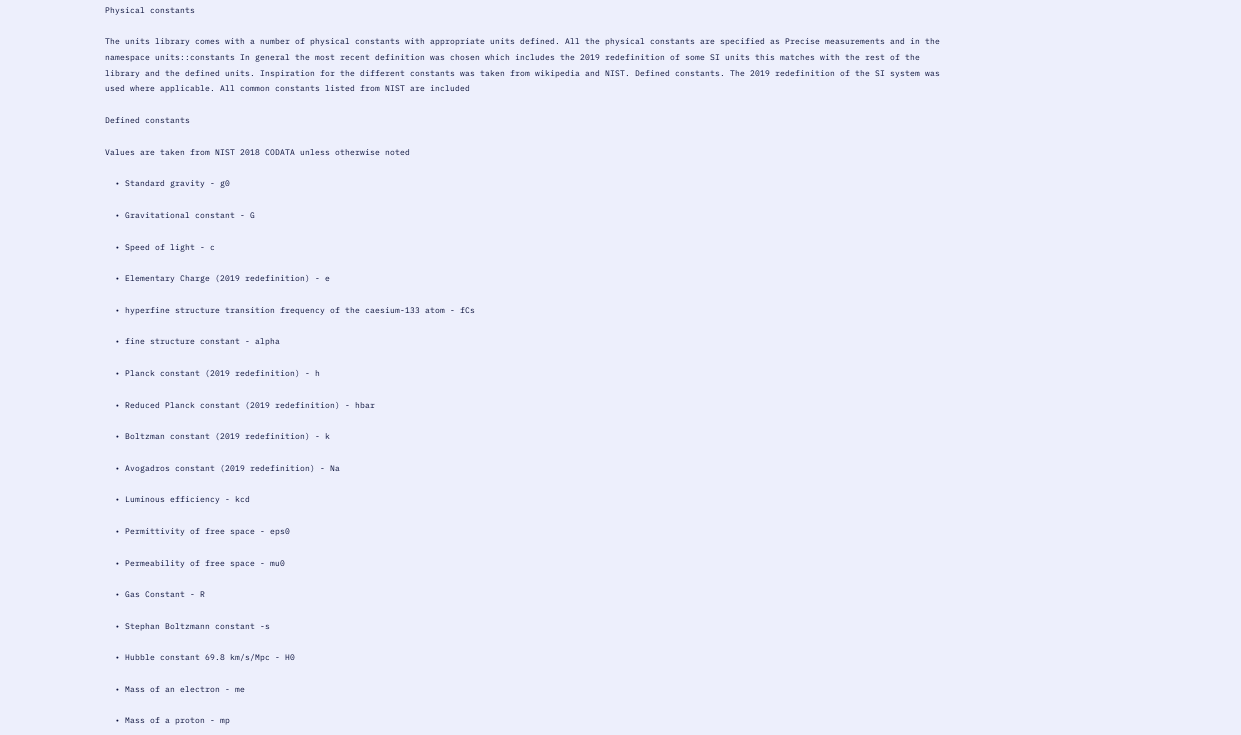Physical constants

The units library comes with a number of physical constants with appropriate units defined. All the physical constants are specified as Precise measurements and in the namespace units::constants In general the most recent definition was chosen which includes the 2019 redefinition of some SI units this matches with the rest of the library and the defined units. Inspiration for the different constants was taken from wikipedia and NIST. Defined constants. The 2019 redefinition of the SI system was used where applicable. All common constants listed from NIST are included

Defined constants

Values are taken from NIST 2018 CODATA unless otherwise noted

  • Standard gravity - g0

  • Gravitational constant - G

  • Speed of light - c

  • Elementary Charge (2019 redefinition) - e

  • hyperfine structure transition frequency of the caesium-133 atom - fCs

  • fine structure constant - alpha

  • Planck constant (2019 redefinition) - h

  • Reduced Planck constant (2019 redefinition) - hbar

  • Boltzman constant (2019 redefinition) - k

  • Avogadros constant (2019 redefinition) - Na

  • Luminous efficiency - kcd

  • Permittivity of free space - eps0

  • Permeability of free space - mu0

  • Gas Constant - R

  • Stephan Boltzmann constant -s

  • Hubble constant 69.8 km/s/Mpc - H0

  • Mass of an electron - me

  • Mass of a proton - mp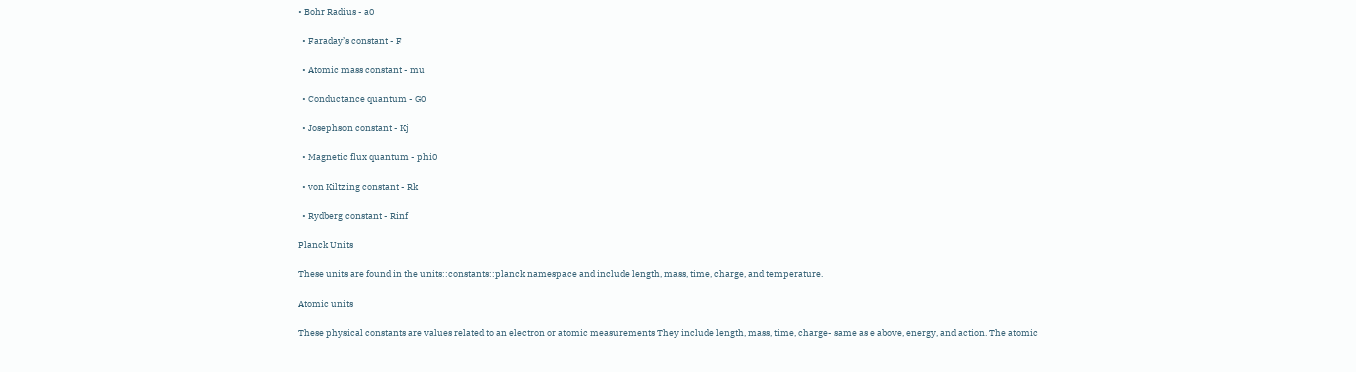• Bohr Radius - a0

  • Faraday’s constant - F

  • Atomic mass constant - mu

  • Conductance quantum - G0

  • Josephson constant - Kj

  • Magnetic flux quantum - phi0

  • von Kiltzing constant - Rk

  • Rydberg constant - Rinf

Planck Units

These units are found in the units::constants::planck namespace and include length, mass, time, charge, and temperature.

Atomic units

These physical constants are values related to an electron or atomic measurements They include length, mass, time, charge- same as e above, energy, and action. The atomic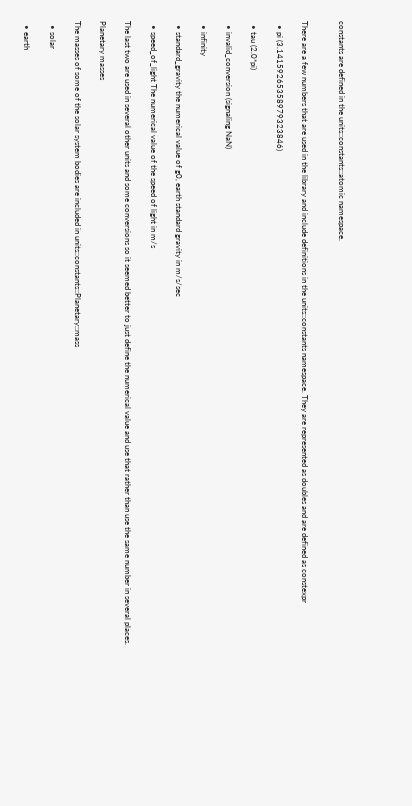constants are defined in the units::constants::atomic namespace.


There are a few numbers that are used in the library and include definitions in the units::constants namespace. They are represented as doubles and are defined as constexpr

  • pi (3.14159265358979323846)

  • tau (2.0*pi)

  • invalid_conversion (signaling NaN)

  • infinity

  • standard_gravity the numerical value of g0, earth standard gravity in m/s/sec

  • speed_of_light The numerical value of the speed of light in m/s

The last two are used in several other units and some conversions so it seemed better to just define the numerical value and use that rather than use the same number in several places.

Planetary masses

The masses of some of the solar system bodies are included in units::constants::Planetary::mass

  • solar

  • earth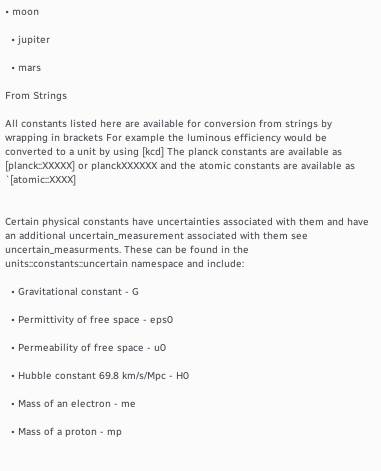• moon

  • jupiter

  • mars

From Strings

All constants listed here are available for conversion from strings by wrapping in brackets For example the luminous efficiency would be converted to a unit by using [kcd] The planck constants are available as [planck::XXXXX] or planckXXXXXX and the atomic constants are available as `[atomic::XXXX]


Certain physical constants have uncertainties associated with them and have an additional uncertain_measurement associated with them see uncertain_measurments. These can be found in the units::constants::uncertain namespace and include:

  • Gravitational constant - G

  • Permittivity of free space - eps0

  • Permeability of free space - u0

  • Hubble constant 69.8 km/s/Mpc - H0

  • Mass of an electron - me

  • Mass of a proton - mp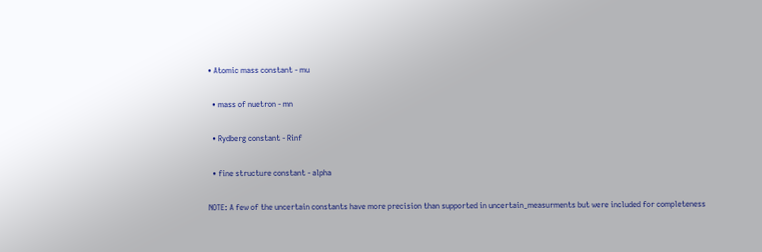• Atomic mass constant - mu

  • mass of nuetron - mn

  • Rydberg constant - Rinf

  • fine structure constant - alpha

NOTE: A few of the uncertain constants have more precision than supported in uncertain_measurments but were included for completeness